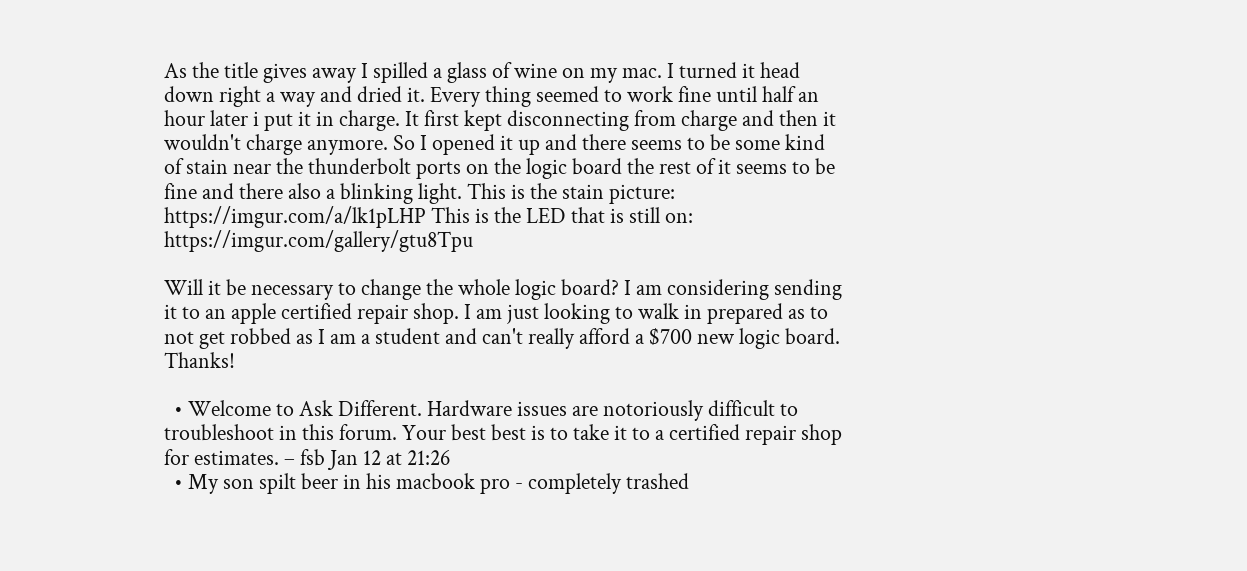As the title gives away I spilled a glass of wine on my mac. I turned it head down right a way and dried it. Every thing seemed to work fine until half an hour later i put it in charge. It first kept disconnecting from charge and then it wouldn't charge anymore. So I opened it up and there seems to be some kind of stain near the thunderbolt ports on the logic board the rest of it seems to be fine and there also a blinking light. This is the stain picture: https://imgur.com/a/lk1pLHP This is the LED that is still on: https://imgur.com/gallery/gtu8Tpu

Will it be necessary to change the whole logic board? I am considering sending it to an apple certified repair shop. I am just looking to walk in prepared as to not get robbed as I am a student and can't really afford a $700 new logic board. Thanks!

  • Welcome to Ask Different. Hardware issues are notoriously difficult to troubleshoot in this forum. Your best best is to take it to a certified repair shop for estimates. – fsb Jan 12 at 21:26
  • My son spilt beer in his macbook pro - completely trashed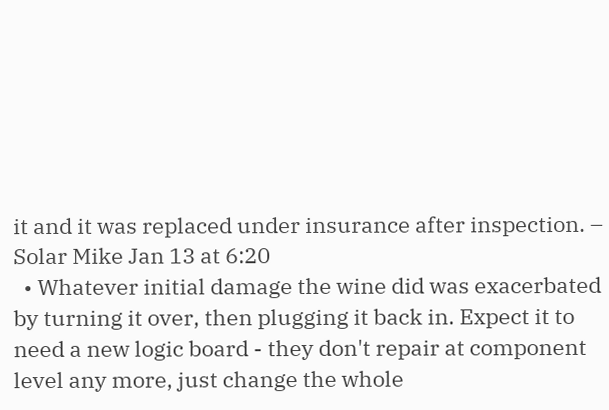it and it was replaced under insurance after inspection. – Solar Mike Jan 13 at 6:20
  • Whatever initial damage the wine did was exacerbated by turning it over, then plugging it back in. Expect it to need a new logic board - they don't repair at component level any more, just change the whole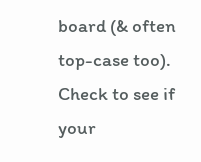board (& often top-case too). Check to see if your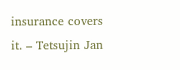insurance covers it. – Tetsujin Jan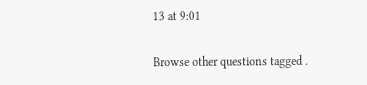13 at 9:01

Browse other questions tagged .